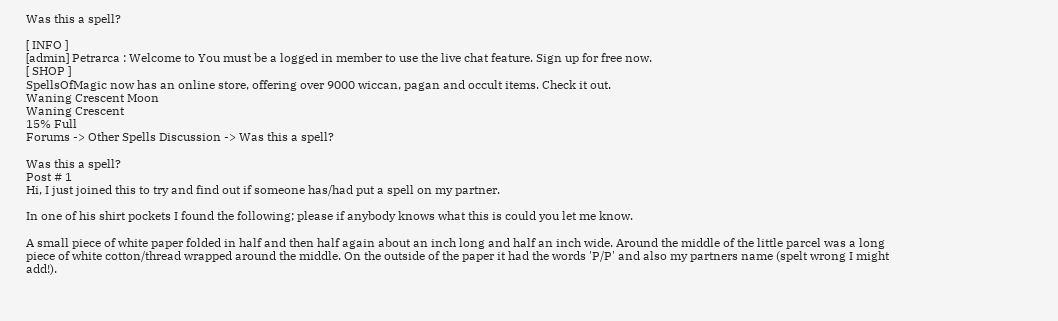Was this a spell?

[ INFO ]
[admin] Petrarca : Welcome to You must be a logged in member to use the live chat feature. Sign up for free now.
[ SHOP ]
SpellsOfMagic now has an online store, offering over 9000 wiccan, pagan and occult items. Check it out.
Waning Crescent Moon
Waning Crescent
15% Full
Forums -> Other Spells Discussion -> Was this a spell?

Was this a spell?
Post # 1
Hi, I just joined this to try and find out if someone has/had put a spell on my partner.

In one of his shirt pockets I found the following; please if anybody knows what this is could you let me know.

A small piece of white paper folded in half and then half again about an inch long and half an inch wide. Around the middle of the little parcel was a long piece of white cotton/thread wrapped around the middle. On the outside of the paper it had the words 'P/P' and also my partners name (spelt wrong I might add!).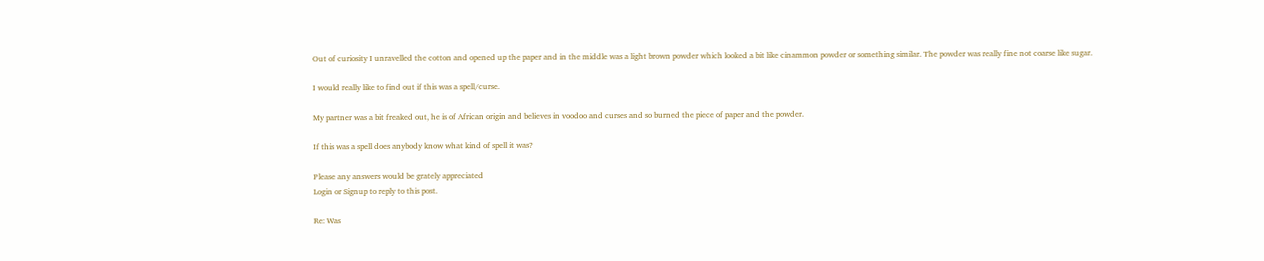Out of curiosity I unravelled the cotton and opened up the paper and in the middle was a light brown powder which looked a bit like cinammon powder or something similar. The powder was really fine not coarse like sugar.

I would really like to find out if this was a spell/curse.

My partner was a bit freaked out, he is of African origin and believes in voodoo and curses and so burned the piece of paper and the powder.

If this was a spell does anybody know what kind of spell it was?

Please any answers would be grately appreciated
Login or Signup to reply to this post.

Re: Was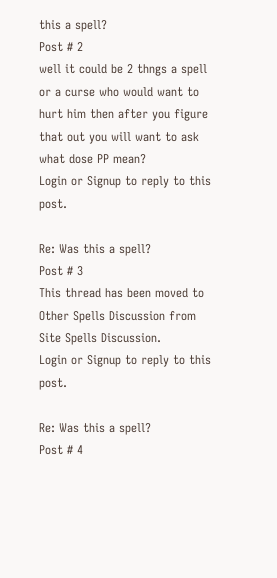this a spell?
Post # 2
well it could be 2 thngs a spell or a curse who would want to hurt him then after you figure that out you will want to ask what dose PP mean?
Login or Signup to reply to this post.

Re: Was this a spell?
Post # 3
This thread has been moved to Other Spells Discussion from Site Spells Discussion.
Login or Signup to reply to this post.

Re: Was this a spell?
Post # 4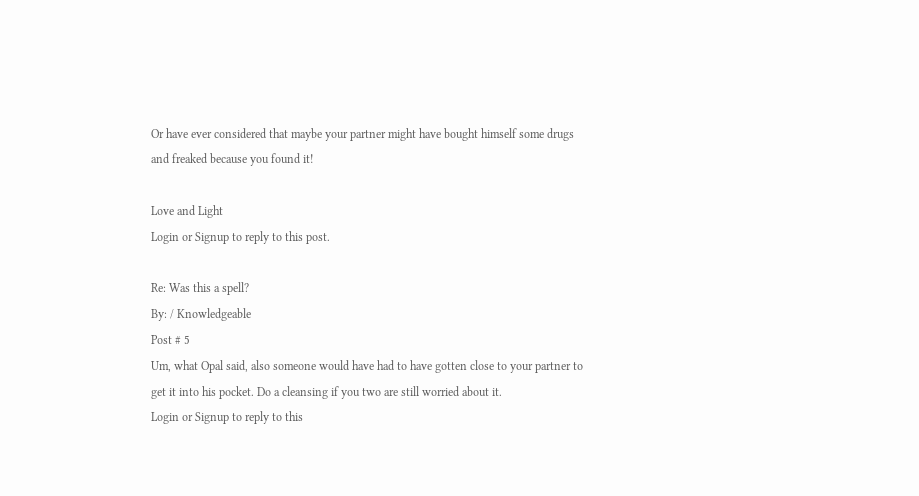Or have ever considered that maybe your partner might have bought himself some drugs and freaked because you found it!

Love and Light
Login or Signup to reply to this post.

Re: Was this a spell?
By: / Knowledgeable
Post # 5
Um, what Opal said, also someone would have had to have gotten close to your partner to get it into his pocket. Do a cleansing if you two are still worried about it.
Login or Signup to reply to this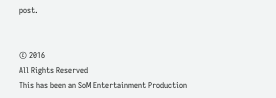post.


© 2016
All Rights Reserved
This has been an SoM Entertainment Production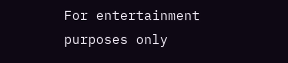For entertainment purposes only